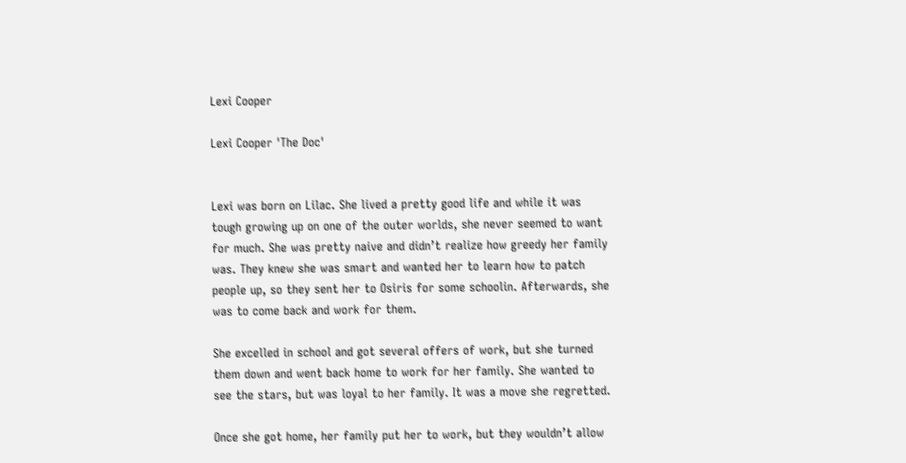Lexi Cooper

Lexi Cooper 'The Doc'


Lexi was born on Lilac. She lived a pretty good life and while it was tough growing up on one of the outer worlds, she never seemed to want for much. She was pretty naive and didn’t realize how greedy her family was. They knew she was smart and wanted her to learn how to patch people up, so they sent her to Osiris for some schoolin. Afterwards, she was to come back and work for them.

She excelled in school and got several offers of work, but she turned them down and went back home to work for her family. She wanted to see the stars, but was loyal to her family. It was a move she regretted.

Once she got home, her family put her to work, but they wouldn’t allow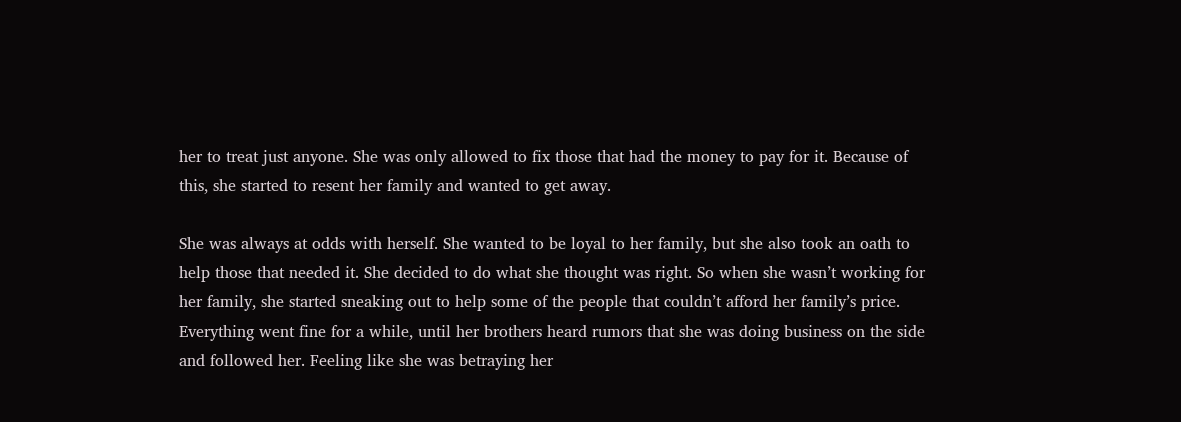her to treat just anyone. She was only allowed to fix those that had the money to pay for it. Because of this, she started to resent her family and wanted to get away.

She was always at odds with herself. She wanted to be loyal to her family, but she also took an oath to help those that needed it. She decided to do what she thought was right. So when she wasn’t working for her family, she started sneaking out to help some of the people that couldn’t afford her family’s price. Everything went fine for a while, until her brothers heard rumors that she was doing business on the side and followed her. Feeling like she was betraying her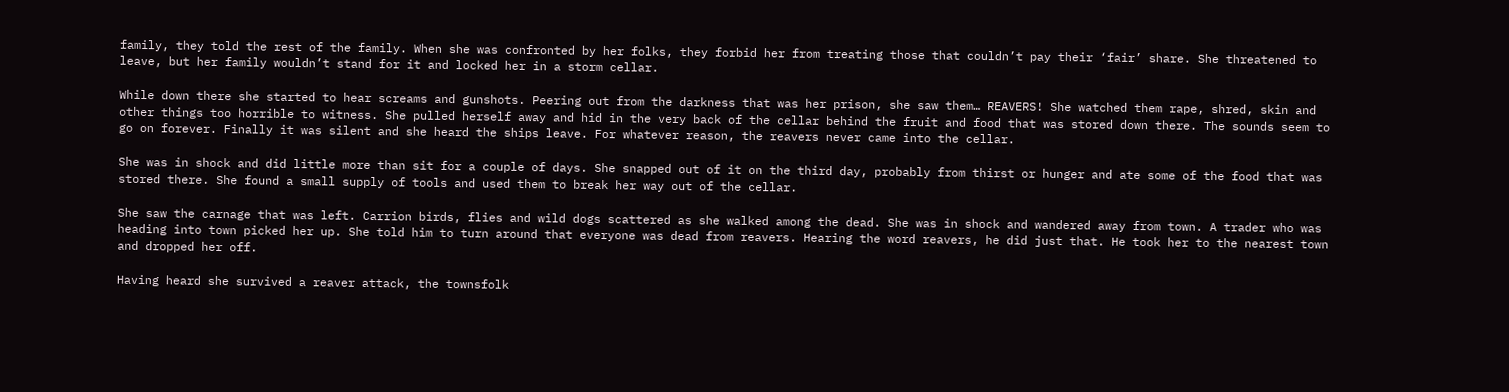family, they told the rest of the family. When she was confronted by her folks, they forbid her from treating those that couldn’t pay their ‘fair’ share. She threatened to leave, but her family wouldn’t stand for it and locked her in a storm cellar.

While down there she started to hear screams and gunshots. Peering out from the darkness that was her prison, she saw them… REAVERS! She watched them rape, shred, skin and other things too horrible to witness. She pulled herself away and hid in the very back of the cellar behind the fruit and food that was stored down there. The sounds seem to go on forever. Finally it was silent and she heard the ships leave. For whatever reason, the reavers never came into the cellar.

She was in shock and did little more than sit for a couple of days. She snapped out of it on the third day, probably from thirst or hunger and ate some of the food that was stored there. She found a small supply of tools and used them to break her way out of the cellar.

She saw the carnage that was left. Carrion birds, flies and wild dogs scattered as she walked among the dead. She was in shock and wandered away from town. A trader who was heading into town picked her up. She told him to turn around that everyone was dead from reavers. Hearing the word reavers, he did just that. He took her to the nearest town and dropped her off.

Having heard she survived a reaver attack, the townsfolk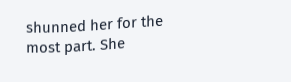shunned her for the most part. She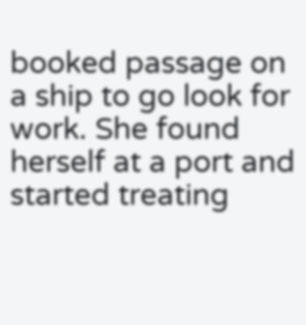booked passage on a ship to go look for work. She found herself at a port and started treating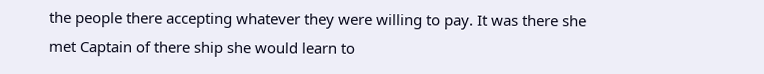the people there accepting whatever they were willing to pay. It was there she met Captain of there ship she would learn to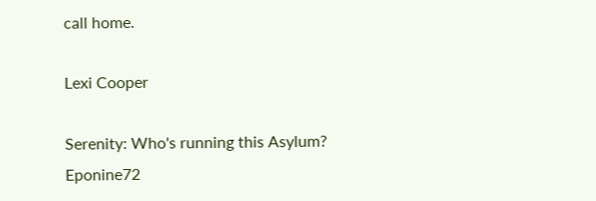call home.

Lexi Cooper

Serenity: Who's running this Asylum? Eponine72